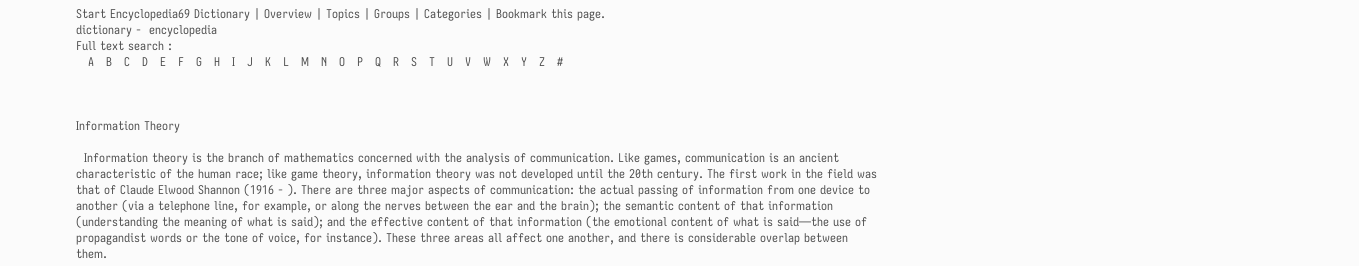Start Encyclopedia69 Dictionary | Overview | Topics | Groups | Categories | Bookmark this page.
dictionary -  encyclopedia
Full text search :
   A   B   C   D   E   F   G   H   I   J   K   L   M   N   O   P   Q   R   S   T   U   V   W   X   Y   Z   #



Information Theory

  Information theory is the branch of mathematics concerned with the analysis of communication. Like games, communication is an ancient characteristic of the human race; like game theory, information theory was not developed until the 20th century. The first work in the field was that of Claude Elwood Shannon (1916 - ). There are three major aspects of communication: the actual passing of information from one device to another (via a telephone line, for example, or along the nerves between the ear and the brain); the semantic content of that information (understanding the meaning of what is said); and the effective content of that information (the emotional content of what is said—the use of propagandist words or the tone of voice, for instance). These three areas all affect one another, and there is considerable overlap between them.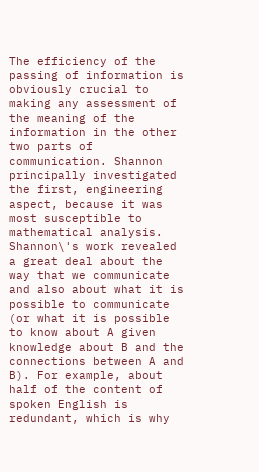The efficiency of the passing of information is obviously crucial to making any assessment of the meaning of the information in the other two parts of communication. Shannon principally investigated the first, engineering aspect, because it was most susceptible to mathematical analysis. Shannon\'s work revealed a great deal about the way that we communicate and also about what it is possible to communicate (or what it is possible to know about A given knowledge about B and the connections between A and B). For example, about half of the content of spoken English is redundant, which is why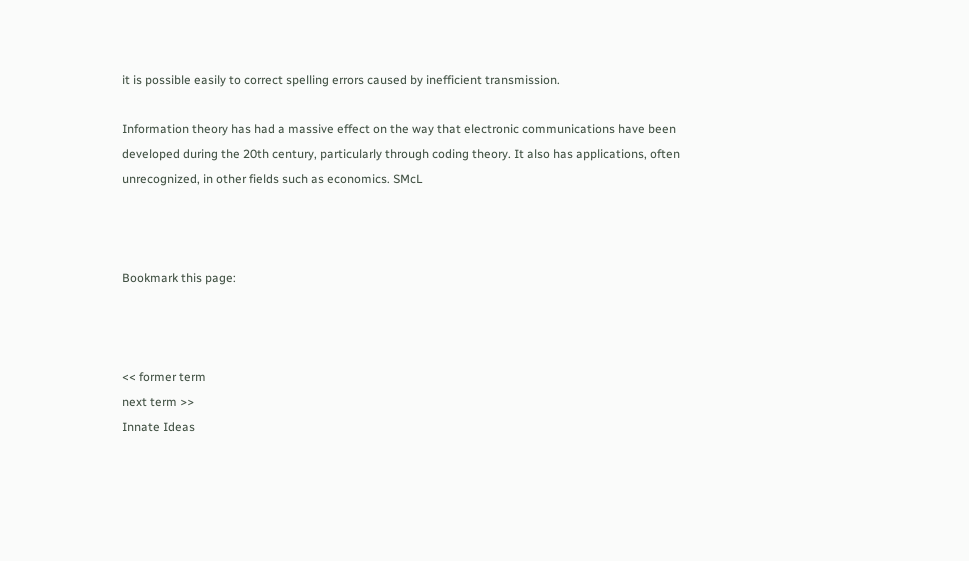it is possible easily to correct spelling errors caused by inefficient transmission.

Information theory has had a massive effect on the way that electronic communications have been developed during the 20th century, particularly through coding theory. It also has applications, often unrecognized, in other fields such as economics. SMcL



Bookmark this page:



<< former term
next term >>
Innate Ideas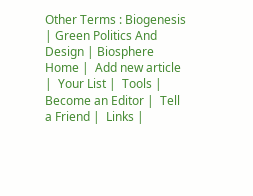Other Terms : Biogenesis | Green Politics And Design | Biosphere
Home |  Add new article  |  Your List |  Tools |  Become an Editor |  Tell a Friend |  Links |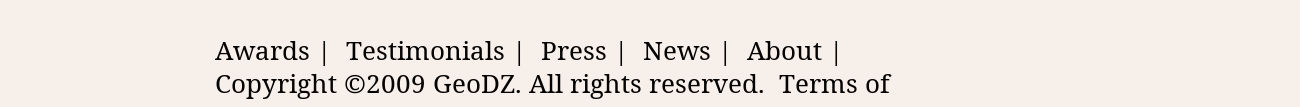Awards |  Testimonials |  Press |  News |  About |
Copyright ©2009 GeoDZ. All rights reserved.  Terms of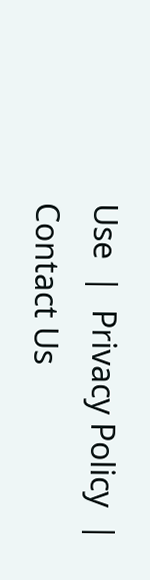Use  |  Privacy Policy  |  Contact Us